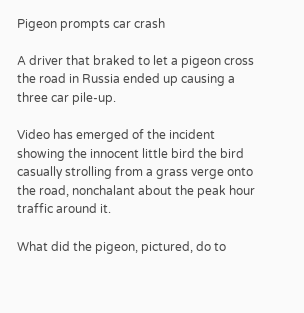Pigeon prompts car crash

A driver that braked to let a pigeon cross the road in Russia ended up causing a three car pile-up.

Video has emerged of the incident showing the innocent little bird the bird casually strolling from a grass verge onto the road, nonchalant about the peak hour traffic around it.

What did the pigeon, pictured, do to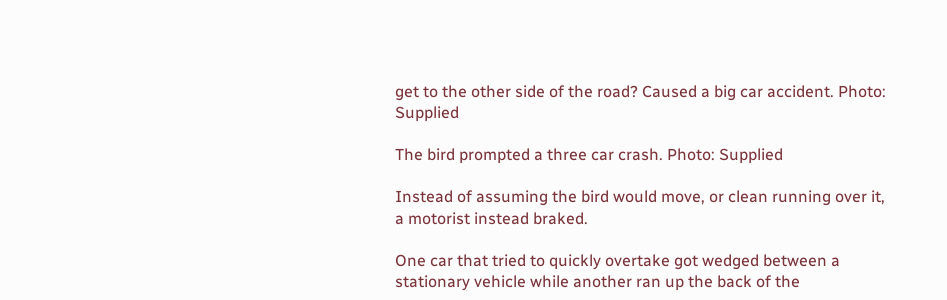get to the other side of the road? Caused a big car accident. Photo: Supplied

The bird prompted a three car crash. Photo: Supplied

Instead of assuming the bird would move, or clean running over it, a motorist instead braked.

One car that tried to quickly overtake got wedged between a stationary vehicle while another ran up the back of the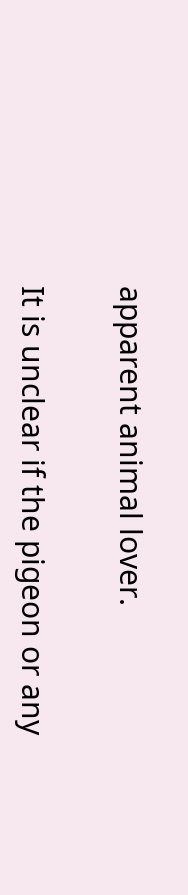apparent animal lover.

It is unclear if the pigeon or any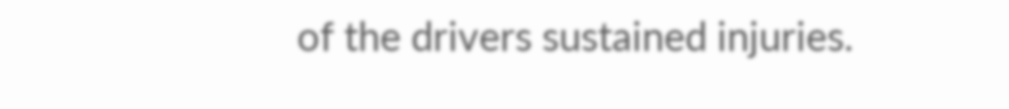of the drivers sustained injuries.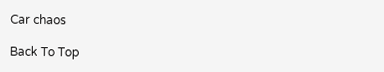Car chaos

Back To Top